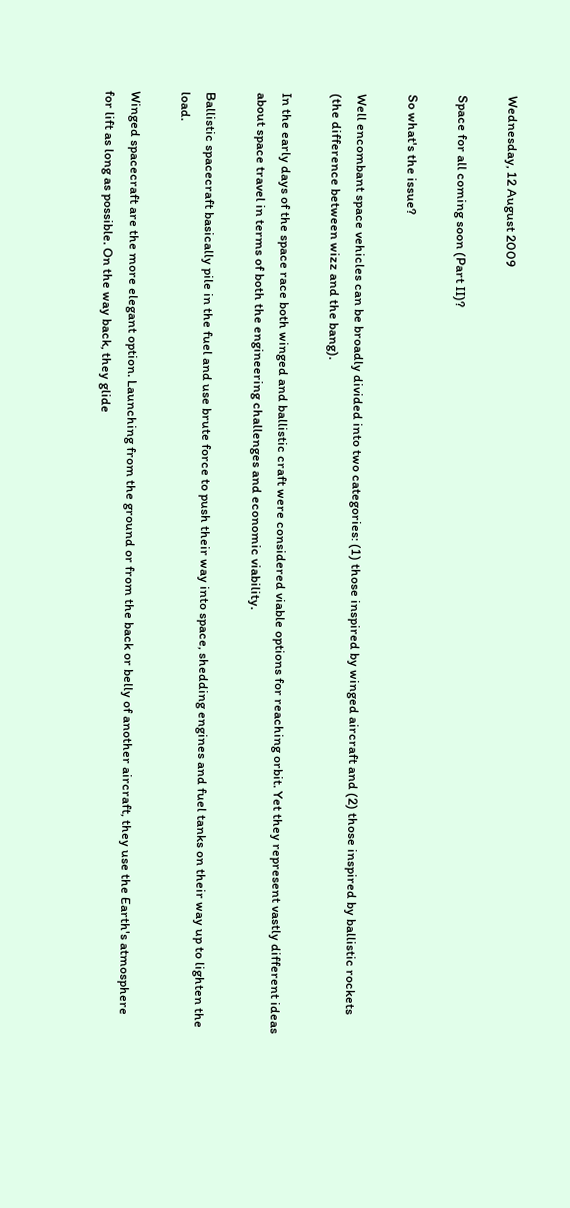Wednesday, 12 August 2009

Space for all coming soon (Part II)?

So what's the issue?

Well encombant space vehicles can be broadly divided into two categories: (1) those inspired by winged aircraft and (2) those inspired by ballistic rockets (the difference between wizz and the bang).

In the early days of the space race both winged and ballistic craft were considered viable options for reaching orbit. Yet they represent vastly different ideas about space travel in terms of both the engineering challenges and economic viability.

Ballistic spacecraft basically pile in the fuel and use brute force to push their way into space, shedding engines and fuel tanks on their way up to lighten the load.

Winged spacecraft are the more elegant option. Launching from the ground or from the back or belly of another aircraft, they use the Earth's atmosphere for lift as long as possible. On the way back, they glide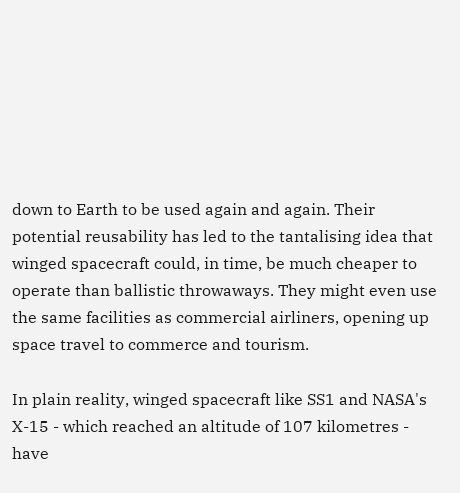down to Earth to be used again and again. Their potential reusability has led to the tantalising idea that winged spacecraft could, in time, be much cheaper to operate than ballistic throwaways. They might even use the same facilities as commercial airliners, opening up space travel to commerce and tourism.

In plain reality, winged spacecraft like SS1 and NASA's X-15 - which reached an altitude of 107 kilometres - have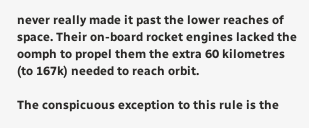never really made it past the lower reaches of space. Their on-board rocket engines lacked the oomph to propel them the extra 60 kilometres (to 167k) needed to reach orbit.

The conspicuous exception to this rule is the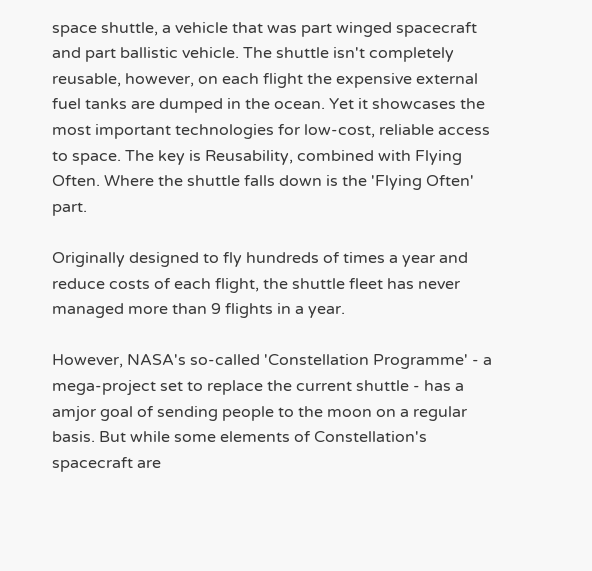space shuttle, a vehicle that was part winged spacecraft and part ballistic vehicle. The shuttle isn't completely reusable, however, on each flight the expensive external fuel tanks are dumped in the ocean. Yet it showcases the most important technologies for low-cost, reliable access to space. The key is Reusability, combined with Flying Often. Where the shuttle falls down is the 'Flying Often' part.

Originally designed to fly hundreds of times a year and reduce costs of each flight, the shuttle fleet has never managed more than 9 flights in a year.

However, NASA's so-called 'Constellation Programme' - a mega-project set to replace the current shuttle - has a amjor goal of sending people to the moon on a regular basis. But while some elements of Constellation's spacecraft are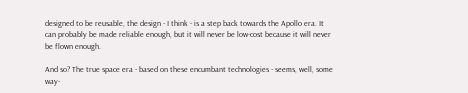designed to be reusable, the design - I think - is a step back towards the Apollo era. It can probably be made reliable enough, but it will never be low-cost because it will never be flown enough.

And so? The true space era - based on these encumbant technologies - seems, well, some way-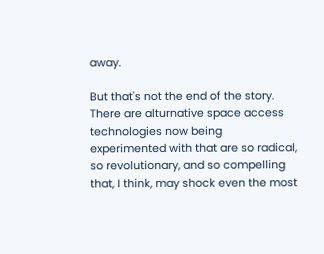away.

But that's not the end of the story. There are alturnative space access technologies now being experimented with that are so radical, so revolutionary, and so compelling that, I think, may shock even the most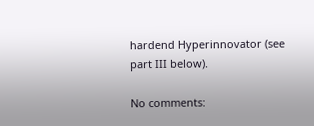hardend Hyperinnovator (see part III below).

No comments: